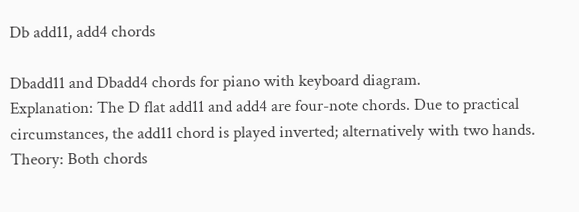Db add11, add4 chords

Dbadd11 and Dbadd4 chords for piano with keyboard diagram.
Explanation: The D flat add11 and add4 are four-note chords. Due to practical circumstances, the add11 chord is played inverted; alternatively with two hands.
Theory: Both chords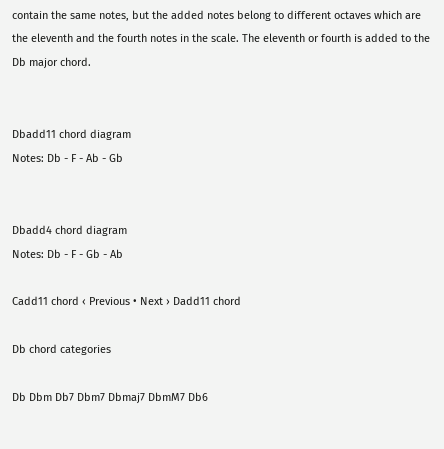contain the same notes, but the added notes belong to different octaves which are the eleventh and the fourth notes in the scale. The eleventh or fourth is added to the Db major chord.


Dbadd11 chord diagram
Notes: Db - F - Ab - Gb


Dbadd4 chord diagram
Notes: Db - F - Gb - Ab

Cadd11 chord ‹ Previous • Next › Dadd11 chord

Db chord categories

Db Dbm Db7 Dbm7 Dbmaj7 DbmM7 Db6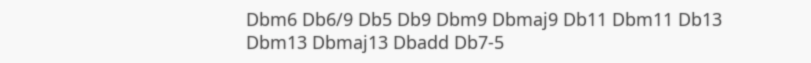Dbm6 Db6/9 Db5 Db9 Dbm9 Dbmaj9 Db11 Dbm11 Db13 Dbm13 Dbmaj13 Dbadd Db7-5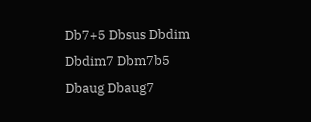Db7+5 Dbsus Dbdim Dbdim7 Dbm7b5 Dbaug Dbaug7